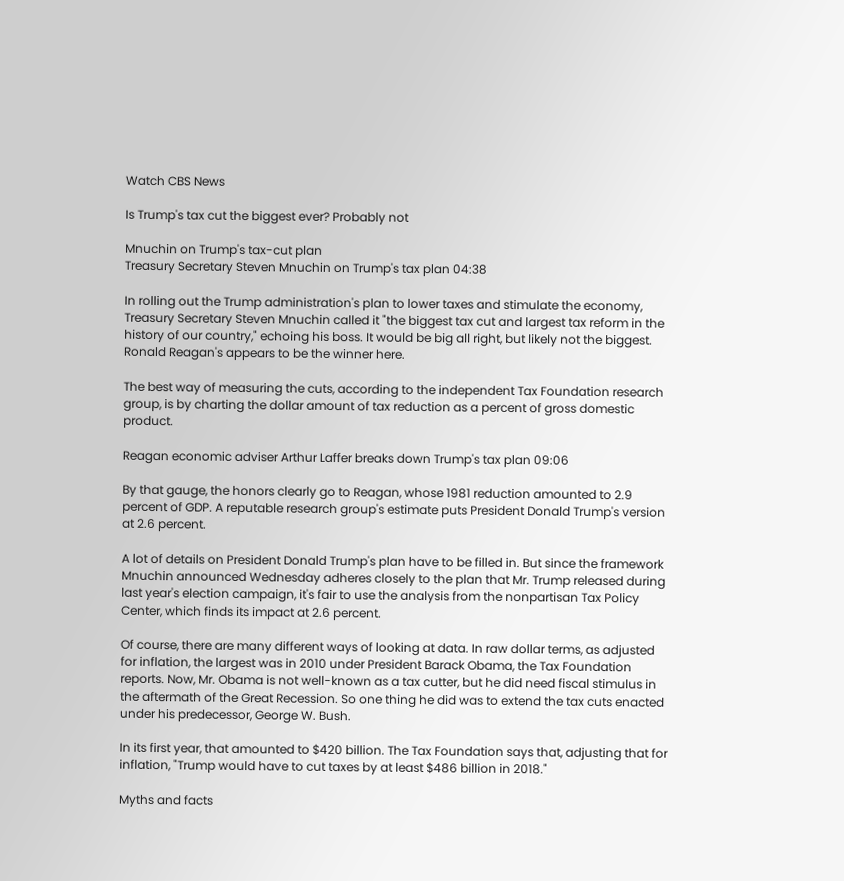Watch CBS News

Is Trump's tax cut the biggest ever? Probably not

Mnuchin on Trump's tax-cut plan
Treasury Secretary Steven Mnuchin on Trump's tax plan 04:38

In rolling out the Trump administration's plan to lower taxes and stimulate the economy, Treasury Secretary Steven Mnuchin called it "the biggest tax cut and largest tax reform in the history of our country," echoing his boss. It would be big all right, but likely not the biggest. Ronald Reagan's appears to be the winner here.

The best way of measuring the cuts, according to the independent Tax Foundation research group, is by charting the dollar amount of tax reduction as a percent of gross domestic product.

Reagan economic adviser Arthur Laffer breaks down Trump's tax plan 09:06

By that gauge, the honors clearly go to Reagan, whose 1981 reduction amounted to 2.9 percent of GDP. A reputable research group's estimate puts President Donald Trump's version at 2.6 percent.

A lot of details on President Donald Trump's plan have to be filled in. But since the framework Mnuchin announced Wednesday adheres closely to the plan that Mr. Trump released during last year's election campaign, it's fair to use the analysis from the nonpartisan Tax Policy Center, which finds its impact at 2.6 percent.

Of course, there are many different ways of looking at data. In raw dollar terms, as adjusted for inflation, the largest was in 2010 under President Barack Obama, the Tax Foundation reports. Now, Mr. Obama is not well-known as a tax cutter, but he did need fiscal stimulus in the aftermath of the Great Recession. So one thing he did was to extend the tax cuts enacted under his predecessor, George W. Bush.

In its first year, that amounted to $420 billion. The Tax Foundation says that, adjusting that for inflation, "Trump would have to cut taxes by at least $486 billion in 2018."

Myths and facts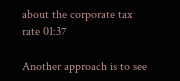about the corporate tax rate 01:37

Another approach is to see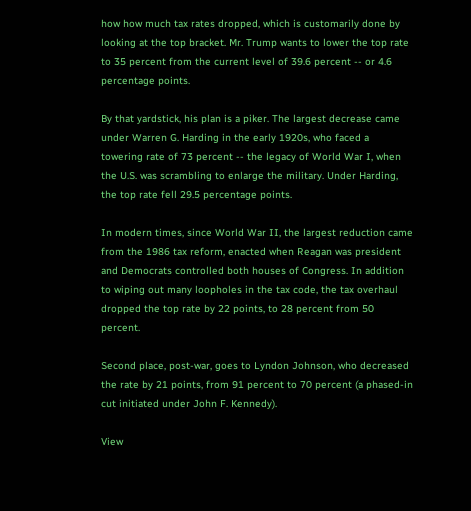how how much tax rates dropped, which is customarily done by looking at the top bracket. Mr. Trump wants to lower the top rate to 35 percent from the current level of 39.6 percent -- or 4.6 percentage points.

By that yardstick, his plan is a piker. The largest decrease came under Warren G. Harding in the early 1920s, who faced a towering rate of 73 percent -- the legacy of World War I, when the U.S. was scrambling to enlarge the military. Under Harding, the top rate fell 29.5 percentage points.

In modern times, since World War II, the largest reduction came from the 1986 tax reform, enacted when Reagan was president and Democrats controlled both houses of Congress. In addition to wiping out many loopholes in the tax code, the tax overhaul dropped the top rate by 22 points, to 28 percent from 50 percent.

Second place, post-war, goes to Lyndon Johnson, who decreased the rate by 21 points, from 91 percent to 70 percent (a phased-in cut initiated under John F. Kennedy).

View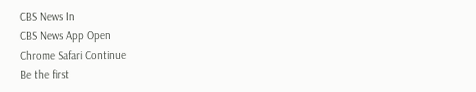CBS News In
CBS News App Open
Chrome Safari Continue
Be the first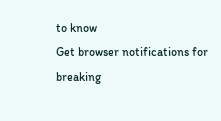to know
Get browser notifications for breaking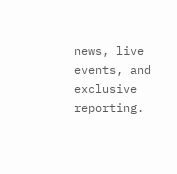news, live events, and exclusive reporting.